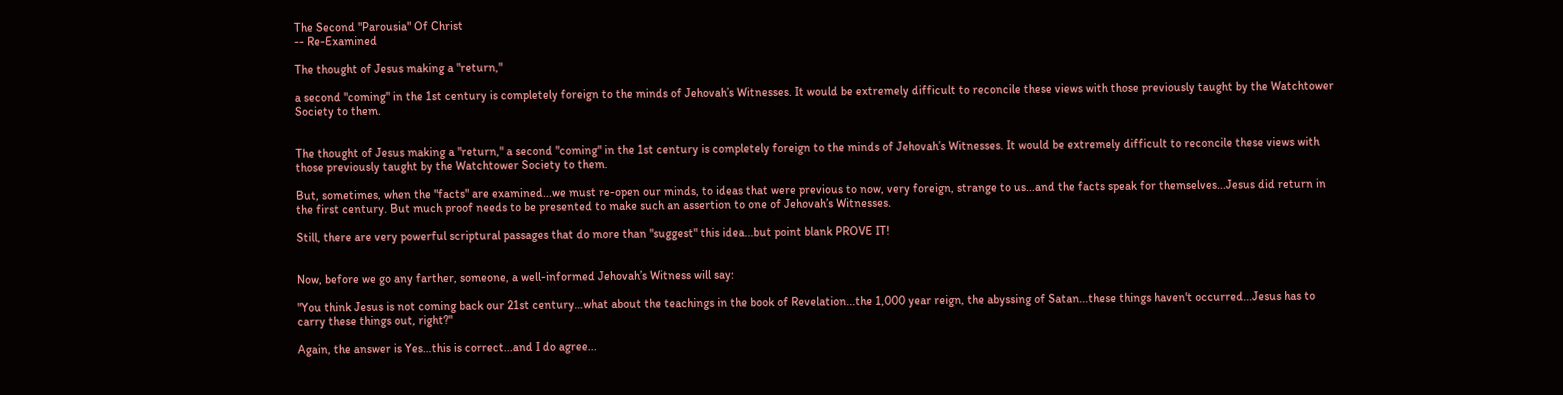The Second "Parousia" Of Christ
-- Re-Examined

The thought of Jesus making a "return,"

a second "coming" in the 1st century is completely foreign to the minds of Jehovah’s Witnesses. It would be extremely difficult to reconcile these views with those previously taught by the Watchtower Society to them.


The thought of Jesus making a "return," a second "coming" in the 1st century is completely foreign to the minds of Jehovah’s Witnesses. It would be extremely difficult to reconcile these views with those previously taught by the Watchtower Society to them.

But, sometimes, when the "facts" are examined...we must re-open our minds, to ideas that were previous to now, very foreign, strange to us...and the facts speak for themselves...Jesus did return in the first century. But much proof needs to be presented to make such an assertion to one of Jehovah’s Witnesses.

Still, there are very powerful scriptural passages that do more than "suggest" this idea...but point blank PROVE IT!


Now, before we go any farther, someone, a well-informed Jehovah’s Witness will say:

"You think Jesus is not coming back our 21st century…what about the teachings in the book of Revelation...the 1,000 year reign, the abyssing of Satan...these things haven't occurred...Jesus has to carry these things out, right?"

Again, the answer is Yes…this is correct...and I do agree...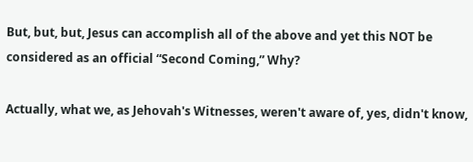But, but, but, Jesus can accomplish all of the above and yet this NOT be considered as an official “Second Coming,” Why?

Actually, what we, as Jehovah's Witnesses, weren't aware of, yes, didn't know,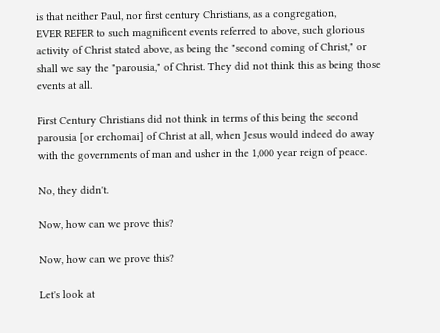is that neither Paul, nor first century Christians, as a congregation,
EVER REFER to such magnificent events referred to above, such glorious activity of Christ stated above, as being the "second coming of Christ," or shall we say the "parousia," of Christ. They did not think this as being those events at all.

First Century Christians did not think in terms of this being the second
parousia [or erchomai] of Christ at all, when Jesus would indeed do away with the governments of man and usher in the 1,000 year reign of peace.

No, they didn't.

Now, how can we prove this?

Now, how can we prove this?

Let's look at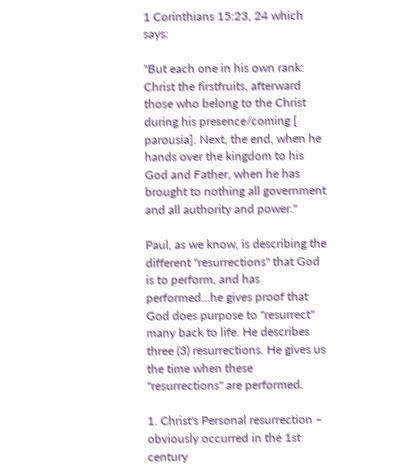1 Corinthians 15:23, 24 which says:

"But each one in his own rank: Christ the firstfruits, afterward those who belong to the Christ during his presence/coming [
parousia]. Next, the end, when he hands over the kingdom to his God and Father, when he has brought to nothing all government and all authority and power."

Paul, as we know, is describing the different "resurrections" that God is to perform, and has performed...he gives proof that God does purpose to "resurrect" many back to life. He describes three (3) resurrections. He gives us the time when these "resurrections" are performed.

1. Christ's Personal resurrection – obviously occurred in the 1st century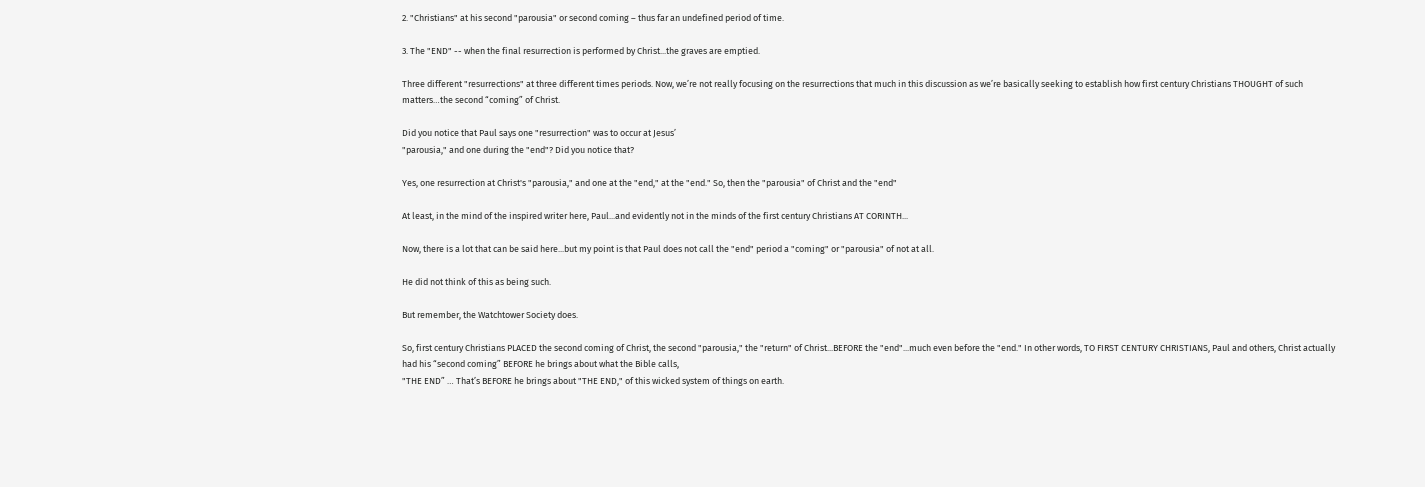2. "Christians" at his second "parousia" or second coming – thus far an undefined period of time.

3. The "END" -- when the final resurrection is performed by Christ...the graves are emptied.

Three different "resurrections" at three different times periods. Now, we’re not really focusing on the resurrections that much in this discussion as we’re basically seeking to establish how first century Christians THOUGHT of such matters…the second “coming” of Christ.

Did you notice that Paul says one "resurrection" was to occur at Jesus’
"parousia," and one during the "end"? Did you notice that?

Yes, one resurrection at Christ's "parousia," and one at the "end," at the "end." So, then the "parousia" of Christ and the "end"

At least, in the mind of the inspired writer here, Paul...and evidently not in the minds of the first century Christians AT CORINTH...

Now, there is a lot that can be said here...but my point is that Paul does not call the "end" period a "coming" or "parousia" of not at all.

He did not think of this as being such.

But remember, the Watchtower Society does.

So, first century Christians PLACED the second coming of Christ, the second "parousia," the "return" of Christ...BEFORE the "end"...much even before the "end." In other words, TO FIRST CENTURY CHRISTIANS, Paul and others, Christ actually had his “second coming” BEFORE he brings about what the Bible calls,
"THE END” … That’s BEFORE he brings about "THE END," of this wicked system of things on earth.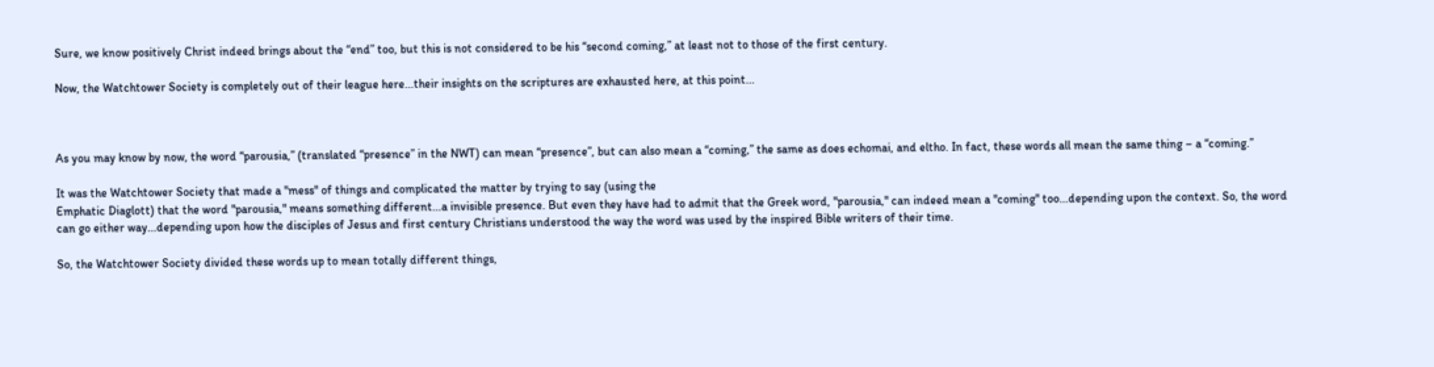Sure, we know positively Christ indeed brings about the “end” too, but this is not considered to be his “second coming,” at least not to those of the first century.

Now, the Watchtower Society is completely out of their league here...their insights on the scriptures are exhausted here, at this point...



As you may know by now, the word “parousia,” (translated “presence” in the NWT) can mean “presence”, but can also mean a “coming,” the same as does echomai, and eltho. In fact, these words all mean the same thing – a “coming.”

It was the Watchtower Society that made a "mess" of things and complicated the matter by trying to say (using the
Emphatic Diaglott) that the word "parousia," means something different...a invisible presence. But even they have had to admit that the Greek word, "parousia," can indeed mean a "coming" too...depending upon the context. So, the word can go either way...depending upon how the disciples of Jesus and first century Christians understood the way the word was used by the inspired Bible writers of their time.

So, the Watchtower Society divided these words up to mean totally different things,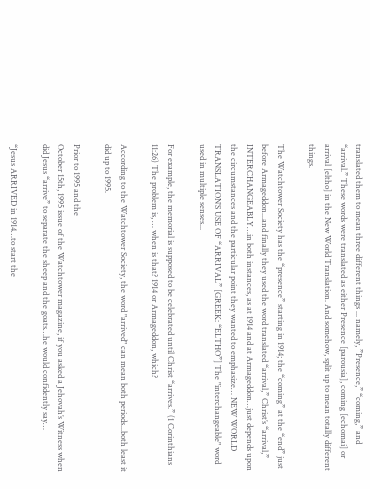translated them to mean three different things ... namely, ”Presence,” “coming,” and “arrival.” These words were translated as either Presence [parousia], coming [echomai] or arrival [eltho] in the New World Translation. And somehow, split up to mean totally different things.

The Watchtower Society has the “presence” starting in 1914; the “coming” at the “end” just before Armageddon...and finally they used the word translated “arrival,” Christ’s “arrival,” INTERCHANGEABLY…in both instances, as at 1914 and at Armageddon…just depends upon the circumstances and the particular point they wanted to emphasize… NEW WORLD TRANSLATION’S USE OF “ARRIVAL” [GREEK: “ELTHO”] The "interchangeable" word used in multiple senses...

For example, the memorial is supposed to be celebrated until Christ “arrives.” (1 Corinthians 11:26) The problem is, … when is that? 1914 or Armageddon, which?

According to the Watchtower Society, the word "arrived" can mean both periods...both least it did up to 1995.

Prior to 1995 and the
October 15th, 1995 issue of the Watchtower magazine, if you asked a Jehovah’s Witness when did Jesus “arrive” to separate the sheep and the goats…he would confidently say…

“Jesus ARRIVED in 1914…to start the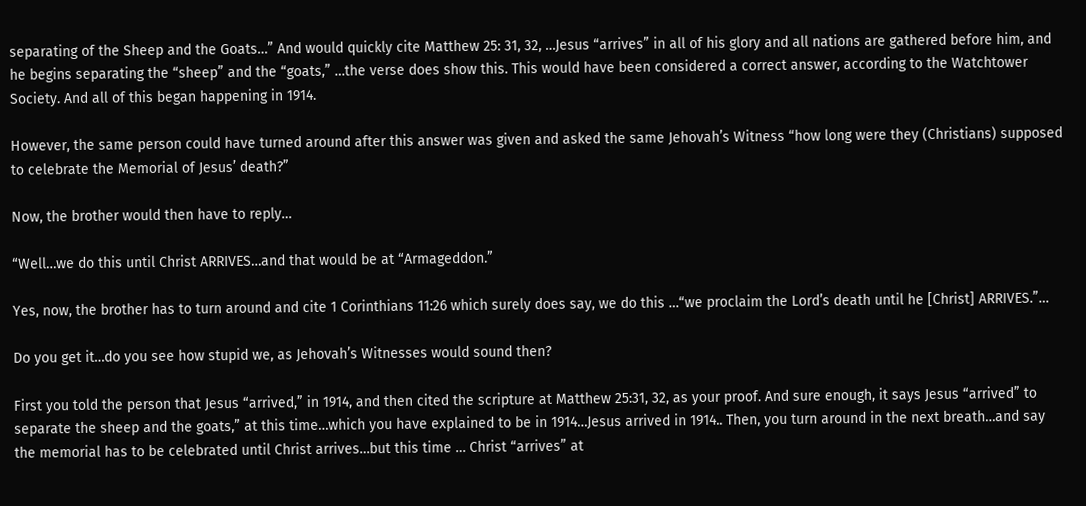separating of the Sheep and the Goats…” And would quickly cite Matthew 25: 31, 32, …Jesus “arrives” in all of his glory and all nations are gathered before him, and he begins separating the “sheep” and the “goats,” …the verse does show this. This would have been considered a correct answer, according to the Watchtower Society. And all of this began happening in 1914.

However, the same person could have turned around after this answer was given and asked the same Jehovah’s Witness “how long were they (Christians) supposed to celebrate the Memorial of Jesus’ death?”

Now, the brother would then have to reply…

“Well…we do this until Christ ARRIVES…and that would be at “Armageddon.”

Yes, now, the brother has to turn around and cite 1 Corinthians 11:26 which surely does say, we do this …“we proclaim the Lord’s death until he [Christ] ARRIVES.”…

Do you get it…do you see how stupid we, as Jehovah’s Witnesses would sound then?

First you told the person that Jesus “arrived,” in 1914, and then cited the scripture at Matthew 25:31, 32, as your proof. And sure enough, it says Jesus “arrived” to separate the sheep and the goats,” at this time…which you have explained to be in 1914…Jesus arrived in 1914.. Then, you turn around in the next breath…and say the memorial has to be celebrated until Christ arrives…but this time … Christ “arrives” at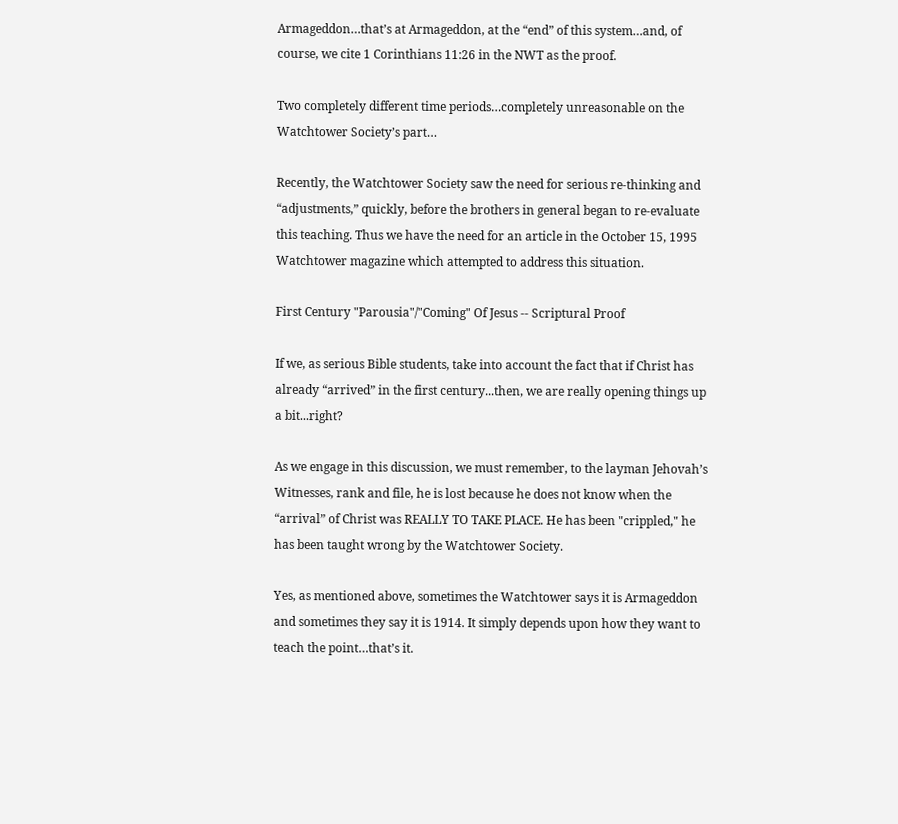Armageddon…that’s at Armageddon, at the “end” of this system…and, of course, we cite 1 Corinthians 11:26 in the NWT as the proof.

Two completely different time periods…completely unreasonable on the Watchtower Society’s part…

Recently, the Watchtower Society saw the need for serious re-thinking and “adjustments,” quickly, before the brothers in general began to re-evaluate this teaching. Thus we have the need for an article in the October 15, 1995 Watchtower magazine which attempted to address this situation.

First Century "Parousia"/"Coming" Of Jesus -- Scriptural Proof

If we, as serious Bible students, take into account the fact that if Christ has already “arrived” in the first century...then, we are really opening things up a bit...right?

As we engage in this discussion, we must remember, to the layman Jehovah’s Witnesses, rank and file, he is lost because he does not know when the “arrival” of Christ was REALLY TO TAKE PLACE. He has been "crippled," he has been taught wrong by the Watchtower Society.

Yes, as mentioned above, sometimes the Watchtower says it is Armageddon and sometimes they say it is 1914. It simply depends upon how they want to teach the point…that’s it.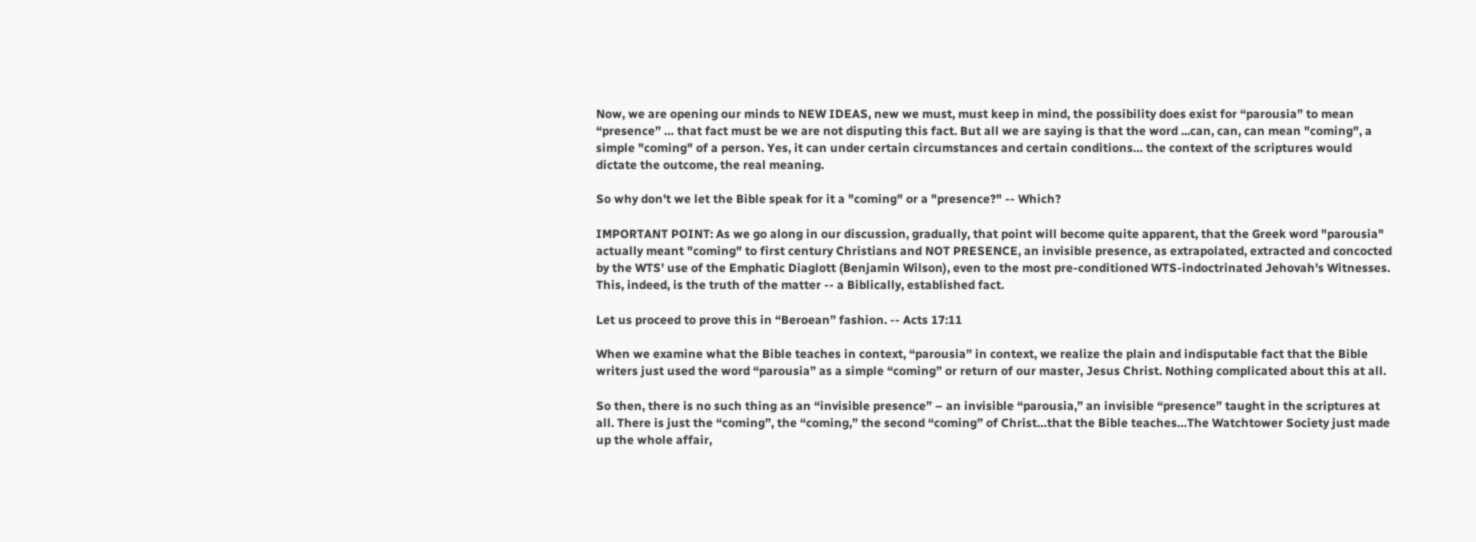Now, we are opening our minds to NEW IDEAS, new we must, must keep in mind, the possibility does exist for “parousia” to mean “presence” … that fact must be we are not disputing this fact. But all we are saying is that the word ...can, can, can mean "coming", a simple "coming" of a person. Yes, it can under certain circumstances and certain conditions… the context of the scriptures would dictate the outcome, the real meaning.

So why don't we let the Bible speak for it a "coming" or a "presence?" -- Which?

IMPORTANT POINT: As we go along in our discussion, gradually, that point will become quite apparent, that the Greek word "parousia" actually meant "coming" to first century Christians and NOT PRESENCE, an invisible presence, as extrapolated, extracted and concocted by the WTS' use of the Emphatic Diaglott (Benjamin Wilson), even to the most pre-conditioned WTS-indoctrinated Jehovah's Witnesses. This, indeed, is the truth of the matter -- a Biblically, established fact.

Let us proceed to prove this in “Beroean” fashion. -- Acts 17:11

When we examine what the Bible teaches in context, “parousia” in context, we realize the plain and indisputable fact that the Bible writers just used the word “parousia” as a simple “coming” or return of our master, Jesus Christ. Nothing complicated about this at all.

So then, there is no such thing as an “invisible presence” – an invisible “parousia,” an invisible “presence” taught in the scriptures at all. There is just the “coming”, the “coming,” the second “coming” of Christ…that the Bible teaches…The Watchtower Society just made up the whole affair,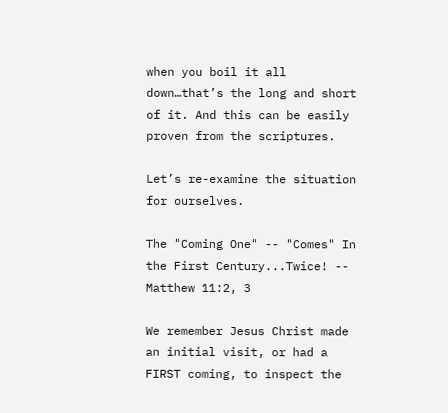when you boil it all down…that’s the long and short of it. And this can be easily proven from the scriptures.

Let’s re-examine the situation for ourselves.

The "Coming One" -- "Comes" In the First Century...Twice! -- Matthew 11:2, 3

We remember Jesus Christ made an initial visit, or had a FIRST coming, to inspect the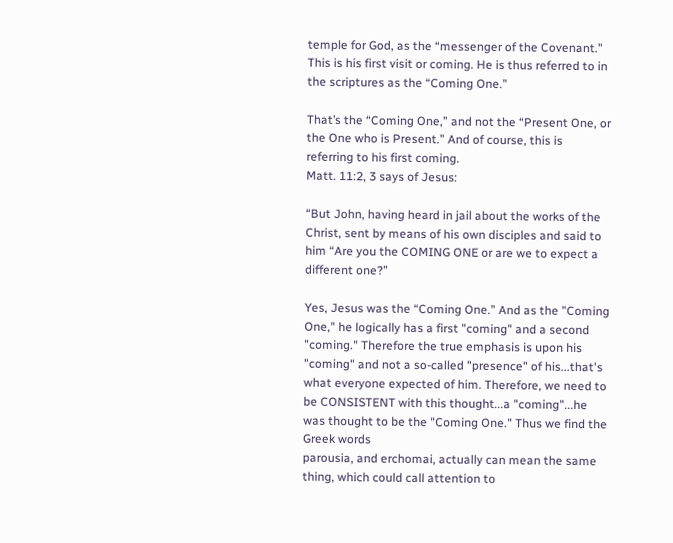temple for God, as the “messenger of the Covenant.” This is his first visit or coming. He is thus referred to in the scriptures as the “Coming One.”

That’s the “Coming One,” and not the “Present One, or the One who is Present.” And of course, this is referring to his first coming.
Matt. 11:2, 3 says of Jesus:

“But John, having heard in jail about the works of the Christ, sent by means of his own disciples and said to him “Are you the COMING ONE or are we to expect a different one?”

Yes, Jesus was the “Coming One.” And as the "Coming One," he logically has a first "coming" and a second "coming." Therefore the true emphasis is upon his "coming" and not a so-called "presence" of his...that's what everyone expected of him. Therefore, we need to be CONSISTENT with this thought...a "coming"...he was thought to be the "Coming One." Thus we find the Greek words
parousia, and erchomai, actually can mean the same thing, which could call attention to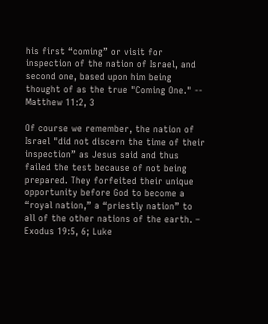his first “coming” or visit for inspection of the nation of Israel, and second one, based upon him being thought of as the true "Coming One." -- Matthew 11:2, 3

Of course we remember, the nation of Israel "did not discern the time of their inspection” as Jesus said and thus failed the test because of not being prepared. They forfeited their unique opportunity before God to become a “royal nation,” a “priestly nation” to all of the other nations of the earth. – Exodus 19:5, 6; Luke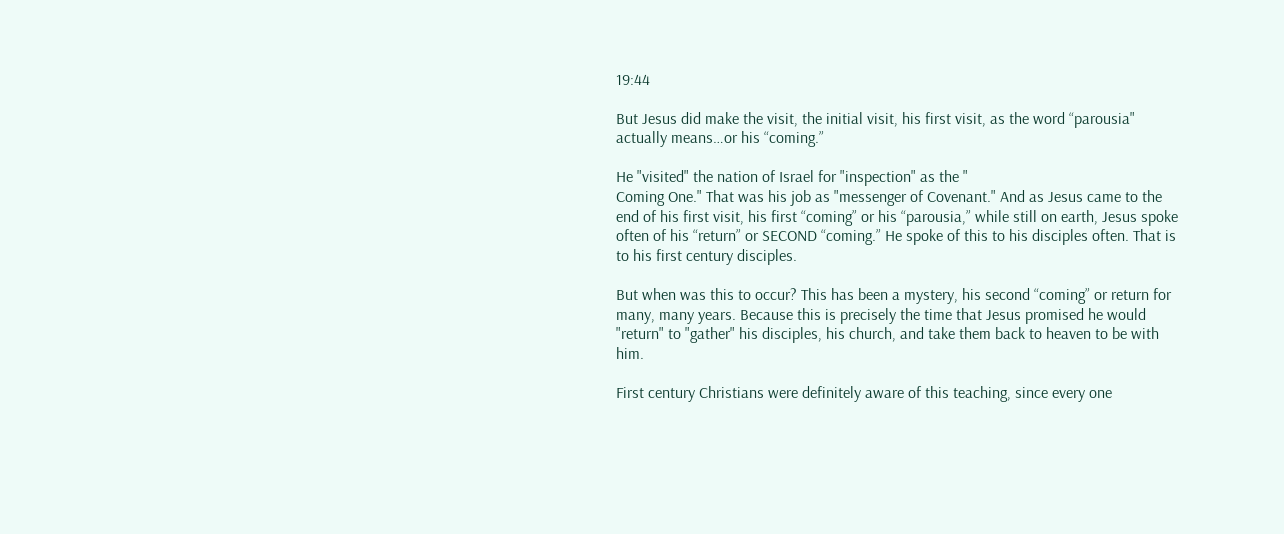19:44

But Jesus did make the visit, the initial visit, his first visit, as the word “parousia" actually means…or his “coming.”

He "visited" the nation of Israel for "inspection" as the "
Coming One." That was his job as "messenger of Covenant." And as Jesus came to the end of his first visit, his first “coming” or his “parousia,” while still on earth, Jesus spoke often of his “return” or SECOND “coming.” He spoke of this to his disciples often. That is to his first century disciples.

But when was this to occur? This has been a mystery, his second “coming” or return for many, many years. Because this is precisely the time that Jesus promised he would "return" to "gather" his disciples, his church, and take them back to heaven to be with him.

First century Christians were definitely aware of this teaching, since every one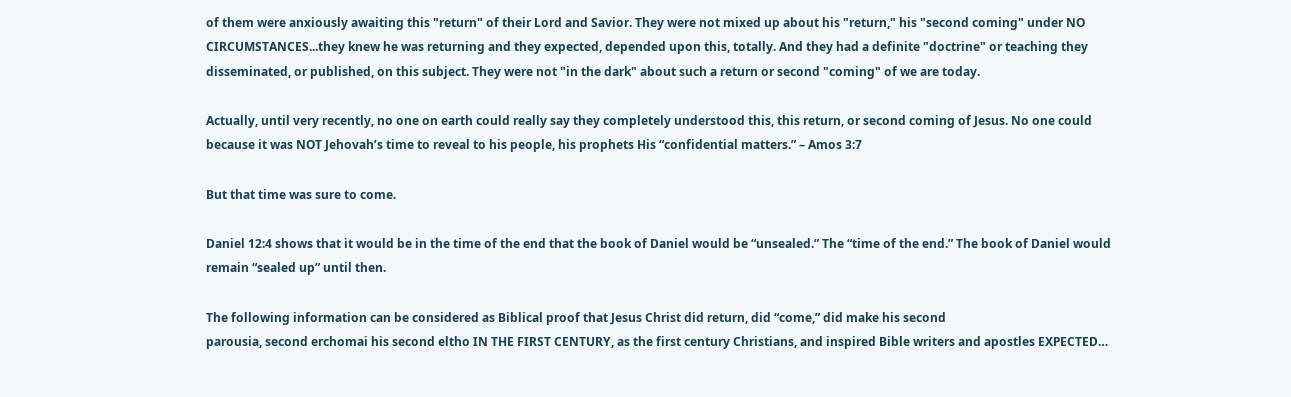of them were anxiously awaiting this "return" of their Lord and Savior. They were not mixed up about his "return," his "second coming" under NO CIRCUMSTANCES...they knew he was returning and they expected, depended upon this, totally. And they had a definite "doctrine" or teaching they disseminated, or published, on this subject. They were not "in the dark" about such a return or second "coming" of we are today.

Actually, until very recently, no one on earth could really say they completely understood this, this return, or second coming of Jesus. No one could because it was NOT Jehovah’s time to reveal to his people, his prophets His “confidential matters.” – Amos 3:7

But that time was sure to come.

Daniel 12:4 shows that it would be in the time of the end that the book of Daniel would be “unsealed.” The “time of the end.” The book of Daniel would remain “sealed up” until then.

The following information can be considered as Biblical proof that Jesus Christ did return, did “come,” did make his second
parousia, second erchomai his second eltho IN THE FIRST CENTURY, as the first century Christians, and inspired Bible writers and apostles EXPECTED…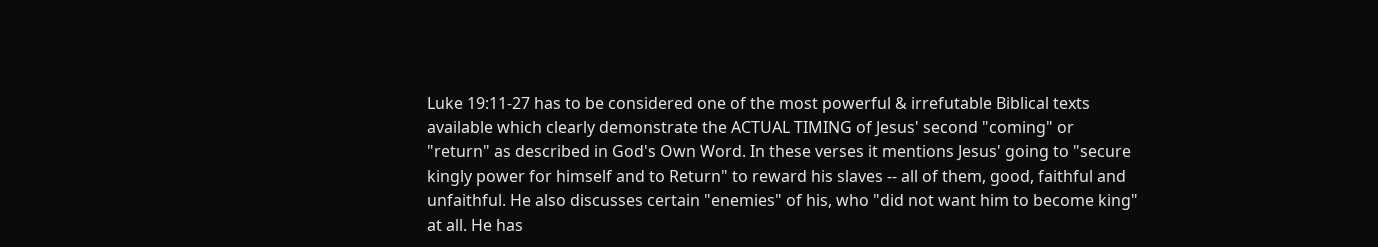Luke 19:11-27 has to be considered one of the most powerful & irrefutable Biblical texts available which clearly demonstrate the ACTUAL TIMING of Jesus' second "coming" or "return" as described in God's Own Word. In these verses it mentions Jesus' going to "secure kingly power for himself and to Return" to reward his slaves -- all of them, good, faithful and unfaithful. He also discusses certain "enemies" of his, who "did not want him to become king" at all. He has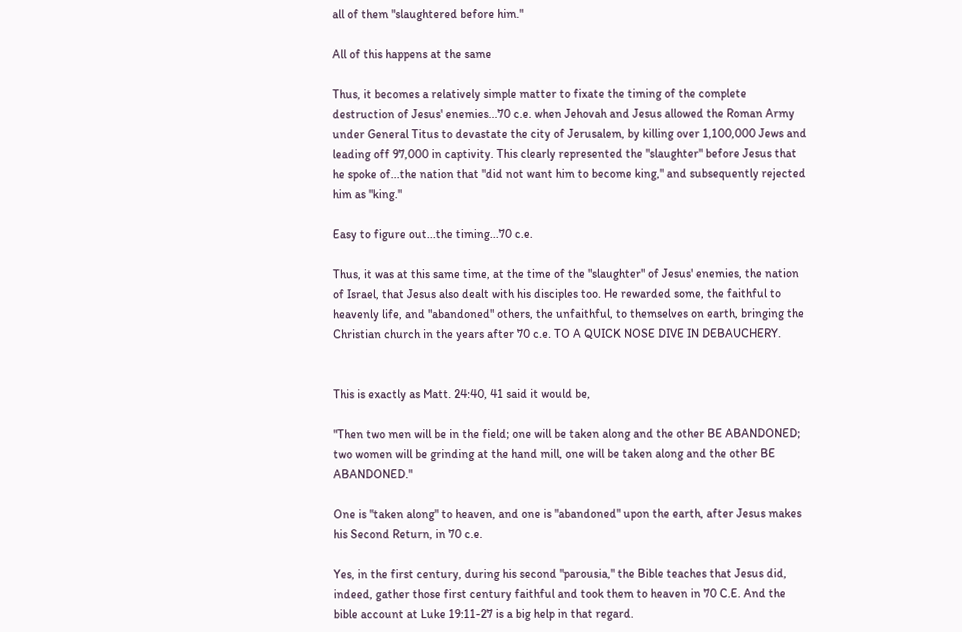all of them "slaughtered before him."

All of this happens at the same

Thus, it becomes a relatively simple matter to fixate the timing of the complete destruction of Jesus' enemies...70 c.e. when Jehovah and Jesus allowed the Roman Army under General Titus to devastate the city of Jerusalem, by killing over 1,100,000 Jews and leading off 97,000 in captivity. This clearly represented the "slaughter" before Jesus that he spoke of...the nation that "did not want him to become king," and subsequently rejected him as "king."

Easy to figure out...the timing...70 c.e.

Thus, it was at this same time, at the time of the "slaughter" of Jesus' enemies, the nation of Israel, that Jesus also dealt with his disciples too. He rewarded some, the faithful to heavenly life, and "abandoned" others, the unfaithful, to themselves on earth, bringing the Christian church in the years after 70 c.e. TO A QUICK NOSE DIVE IN DEBAUCHERY.


This is exactly as Matt. 24:40, 41 said it would be,

"Then two men will be in the field; one will be taken along and the other BE ABANDONED; two women will be grinding at the hand mill, one will be taken along and the other BE ABANDONED."

One is "taken along" to heaven, and one is "abandoned" upon the earth, after Jesus makes his Second Return, in 70 c.e.

Yes, in the first century, during his second "parousia," the Bible teaches that Jesus did, indeed, gather those first century faithful and took them to heaven in 70 C.E. And the bible account at Luke 19:11-27 is a big help in that regard.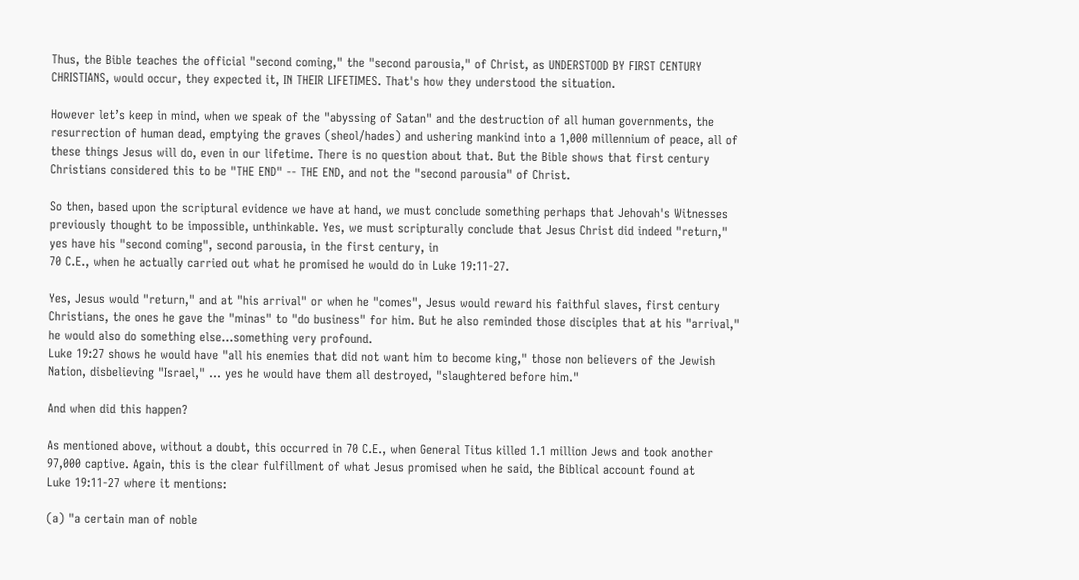Thus, the Bible teaches the official "second coming," the "second parousia," of Christ, as UNDERSTOOD BY FIRST CENTURY CHRISTIANS, would occur, they expected it, IN THEIR LIFETIMES. That's how they understood the situation.

However let’s keep in mind, when we speak of the "abyssing of Satan" and the destruction of all human governments, the resurrection of human dead, emptying the graves (sheol/hades) and ushering mankind into a 1,000 millennium of peace, all of these things Jesus will do, even in our lifetime. There is no question about that. But the Bible shows that first century Christians considered this to be "THE END" -- THE END, and not the "second parousia" of Christ.

So then, based upon the scriptural evidence we have at hand, we must conclude something perhaps that Jehovah's Witnesses previously thought to be impossible, unthinkable. Yes, we must scripturally conclude that Jesus Christ did indeed "return," yes have his "second coming", second parousia, in the first century, in
70 C.E., when he actually carried out what he promised he would do in Luke 19:11-27.

Yes, Jesus would "return," and at "his arrival" or when he "comes", Jesus would reward his faithful slaves, first century Christians, the ones he gave the "minas" to "do business" for him. But he also reminded those disciples that at his "arrival," he would also do something else...something very profound.
Luke 19:27 shows he would have "all his enemies that did not want him to become king," those non believers of the Jewish Nation, disbelieving "Israel," ... yes he would have them all destroyed, "slaughtered before him."

And when did this happen?

As mentioned above, without a doubt, this occurred in 70 C.E., when General Titus killed 1.1 million Jews and took another 97,000 captive. Again, this is the clear fulfillment of what Jesus promised when he said, the Biblical account found at
Luke 19:11-27 where it mentions:

(a) "a certain man of noble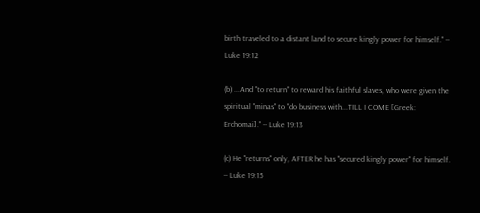birth traveled to a distant land to secure kingly power for himself." -- Luke 19:12

(b) ...And "to return" to reward his faithful slaves, who were given the spiritual "minas" to "do business with...TILL I COME [Greek: Erchomai]." -- Luke 19:13

(c) He "returns" only, AFTER he has "secured kingly power" for himself. -- Luke 19:15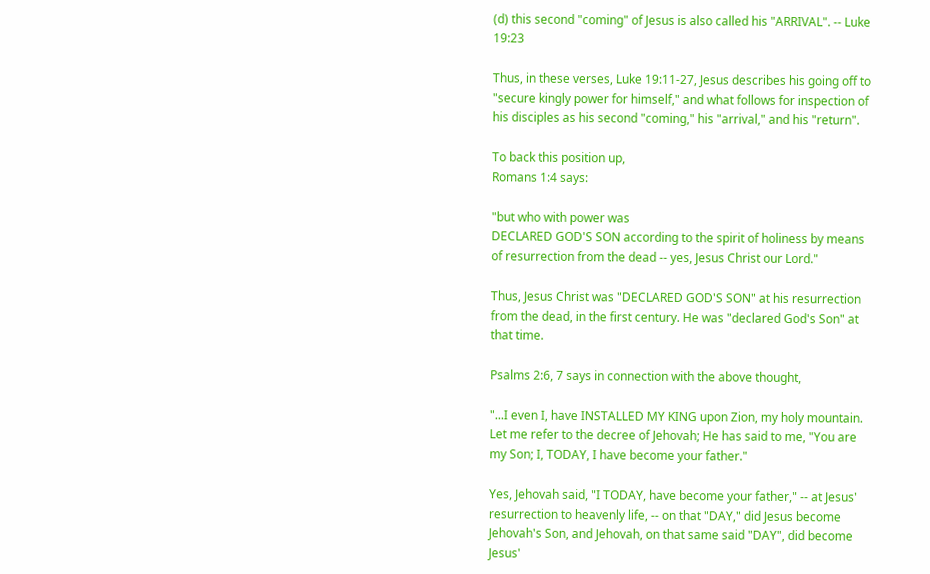(d) this second "coming" of Jesus is also called his "ARRIVAL". -- Luke 19:23

Thus, in these verses, Luke 19:11-27, Jesus describes his going off to "secure kingly power for himself," and what follows for inspection of his disciples as his second "coming," his "arrival," and his "return".

To back this position up,
Romans 1:4 says:

"but who with power was
DECLARED GOD'S SON according to the spirit of holiness by means of resurrection from the dead -- yes, Jesus Christ our Lord."

Thus, Jesus Christ was "DECLARED GOD'S SON" at his resurrection from the dead, in the first century. He was "declared God's Son" at that time.

Psalms 2:6, 7 says in connection with the above thought,

"...I even I, have INSTALLED MY KING upon Zion, my holy mountain. Let me refer to the decree of Jehovah; He has said to me, "You are my Son; I, TODAY, I have become your father."

Yes, Jehovah said, "I TODAY, have become your father," -- at Jesus' resurrection to heavenly life, -- on that "DAY," did Jesus become Jehovah's Son, and Jehovah, on that same said "DAY", did become Jesus'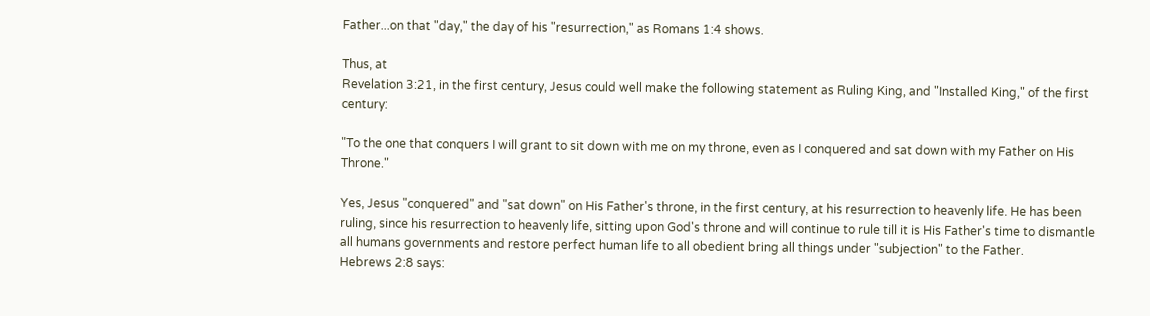Father...on that "day," the day of his "resurrection," as Romans 1:4 shows.

Thus, at
Revelation 3:21, in the first century, Jesus could well make the following statement as Ruling King, and "Installed King," of the first century:

"To the one that conquers I will grant to sit down with me on my throne, even as I conquered and sat down with my Father on His Throne."

Yes, Jesus "conquered" and "sat down" on His Father's throne, in the first century, at his resurrection to heavenly life. He has been ruling, since his resurrection to heavenly life, sitting upon God's throne and will continue to rule till it is His Father's time to dismantle all humans governments and restore perfect human life to all obedient bring all things under "subjection" to the Father.
Hebrews 2:8 says: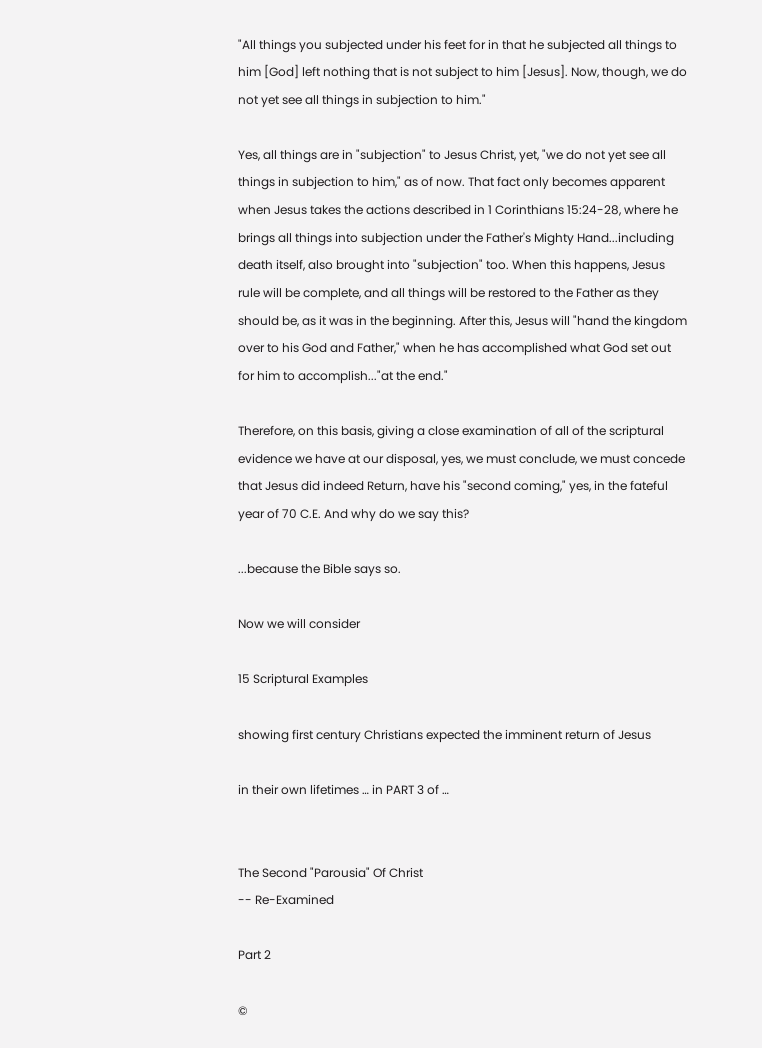"All things you subjected under his feet for in that he subjected all things to him [God] left nothing that is not subject to him [Jesus]. Now, though, we do not yet see all things in subjection to him."

Yes, all things are in "subjection" to Jesus Christ, yet, "we do not yet see all things in subjection to him," as of now. That fact only becomes apparent when Jesus takes the actions described in 1 Corinthians 15:24-28, where he brings all things into subjection under the Father's Mighty Hand...including death itself, also brought into "subjection" too. When this happens, Jesus rule will be complete, and all things will be restored to the Father as they should be, as it was in the beginning. After this, Jesus will "hand the kingdom over to his God and Father," when he has accomplished what God set out for him to accomplish..."at the end."

Therefore, on this basis, giving a close examination of all of the scriptural evidence we have at our disposal, yes, we must conclude, we must concede that Jesus did indeed Return, have his "second coming," yes, in the fateful year of 70 C.E. And why do we say this?

...because the Bible says so.

Now we will consider

15 Scriptural Examples

showing first century Christians expected the imminent return of Jesus

in their own lifetimes … in PART 3 of …


The Second "Parousia" Of Christ
-- Re-Examined

Part 2

©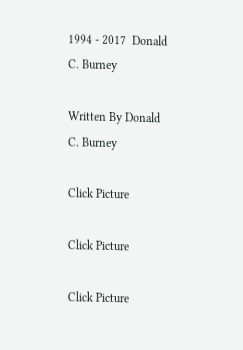1994 - 2017  Donald C. Burney

Written By Donald C. Burney

Click Picture

Click Picture

Click Picture